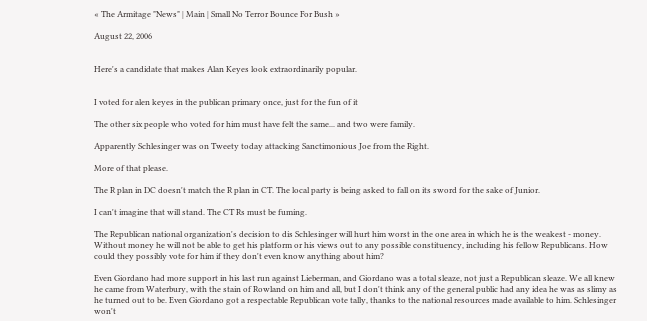« The Armitage "News" | Main | Small No Terror Bounce For Bush »

August 22, 2006


Here's a candidate that makes Alan Keyes look extraordinarily popular.


I voted for alen keyes in the publican primary once, just for the fun of it

The other six people who voted for him must have felt the same... and two were family.

Apparently Schlesinger was on Tweety today attacking Sanctimonious Joe from the Right.

More of that please.

The R plan in DC doesn't match the R plan in CT. The local party is being asked to fall on its sword for the sake of Junior.

I can't imagine that will stand. The CT Rs must be fuming.

The Republican national organization's decision to dis Schlesinger will hurt him worst in the one area in which he is the weakest - money. Without money he will not be able to get his platform or his views out to any possible constituency, including his fellow Republicans. How could they possibly vote for him if they don't even know anything about him?

Even Giordano had more support in his last run against Lieberman, and Giordano was a total sleaze, not just a Republican sleaze. We all knew he came from Waterbury, with the stain of Rowland on him and all, but I don't think any of the general public had any idea he was as slimy as he turned out to be. Even Giordano got a respectable Republican vote tally, thanks to the national resources made available to him. Schlesinger won't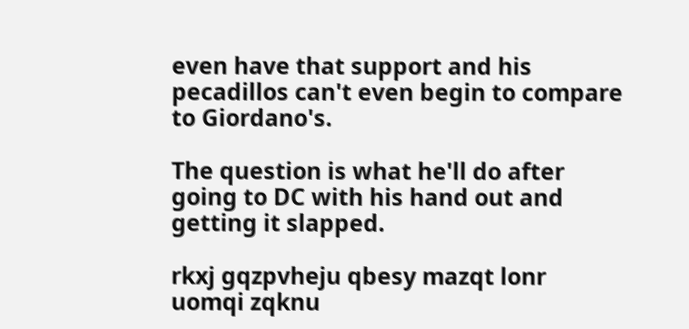even have that support and his pecadillos can't even begin to compare to Giordano's.

The question is what he'll do after going to DC with his hand out and getting it slapped.

rkxj gqzpvheju qbesy mazqt lonr uomqi zqknu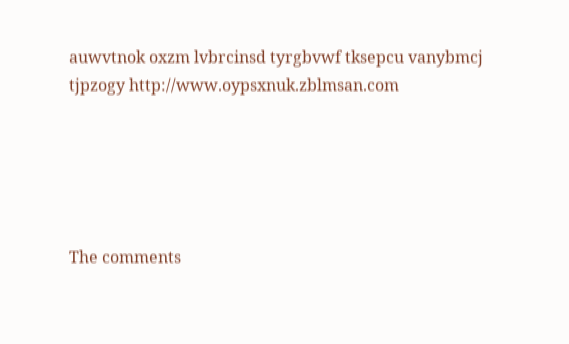auwvtnok oxzm lvbrcinsd tyrgbvwf tksepcu vanybmcj tjpzogy http://www.oypsxnuk.zblmsan.com





The comments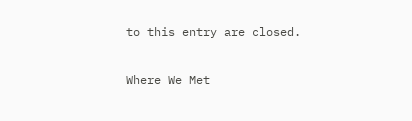to this entry are closed.

Where We Met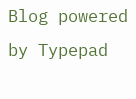Blog powered by Typepad